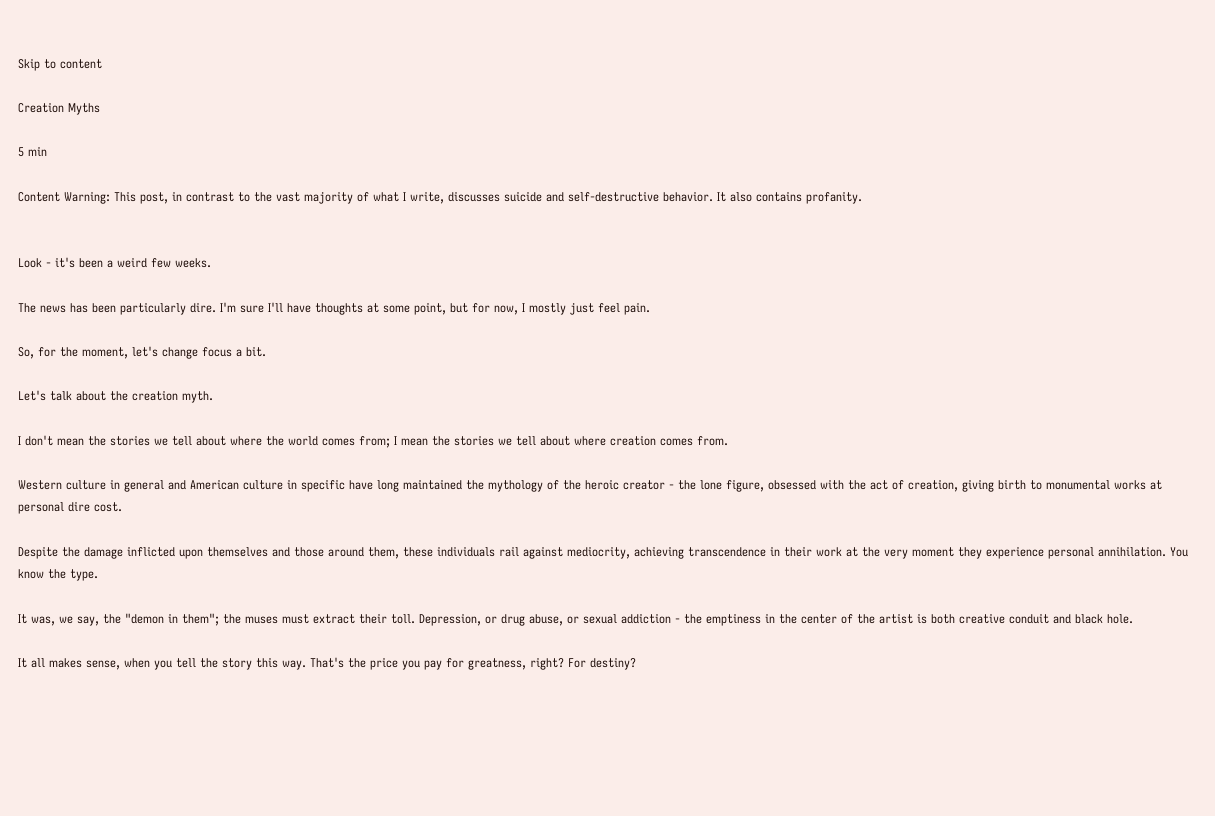Skip to content

Creation Myths

5 min

Content Warning: This post, in contrast to the vast majority of what I write, discusses suicide and self-destructive behavior. It also contains profanity.


Look - it's been a weird few weeks.

The news has been particularly dire. I'm sure I'll have thoughts at some point, but for now, I mostly just feel pain.

So, for the moment, let's change focus a bit.

Let's talk about the creation myth.

I don't mean the stories we tell about where the world comes from; I mean the stories we tell about where creation comes from.

Western culture in general and American culture in specific have long maintained the mythology of the heroic creator - the lone figure, obsessed with the act of creation, giving birth to monumental works at personal dire cost.

Despite the damage inflicted upon themselves and those around them, these individuals rail against mediocrity, achieving transcendence in their work at the very moment they experience personal annihilation. You know the type.

It was, we say, the "demon in them"; the muses must extract their toll. Depression, or drug abuse, or sexual addiction - the emptiness in the center of the artist is both creative conduit and black hole.

It all makes sense, when you tell the story this way. That's the price you pay for greatness, right? For destiny?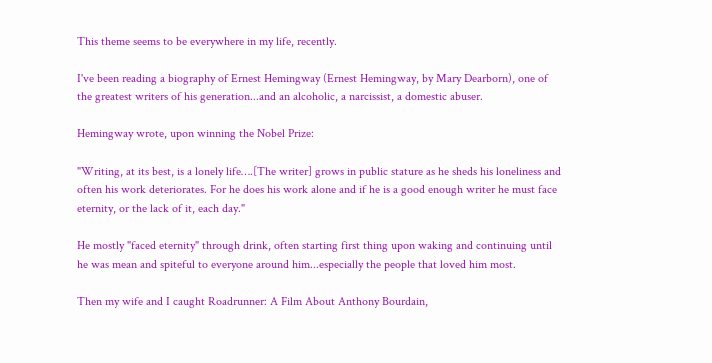This theme seems to be everywhere in my life, recently.

I've been reading a biography of Ernest Hemingway (Ernest Hemingway, by Mary Dearborn), one of the greatest writers of his generation...and an alcoholic, a narcissist, a domestic abuser.

Hemingway wrote, upon winning the Nobel Prize:

"Writing, at its best, is a lonely life….[The writer] grows in public stature as he sheds his loneliness and often his work deteriorates. For he does his work alone and if he is a good enough writer he must face eternity, or the lack of it, each day."

He mostly "faced eternity" through drink, often starting first thing upon waking and continuing until he was mean and spiteful to everyone around him...especially the people that loved him most.

Then my wife and I caught Roadrunner: A Film About Anthony Bourdain,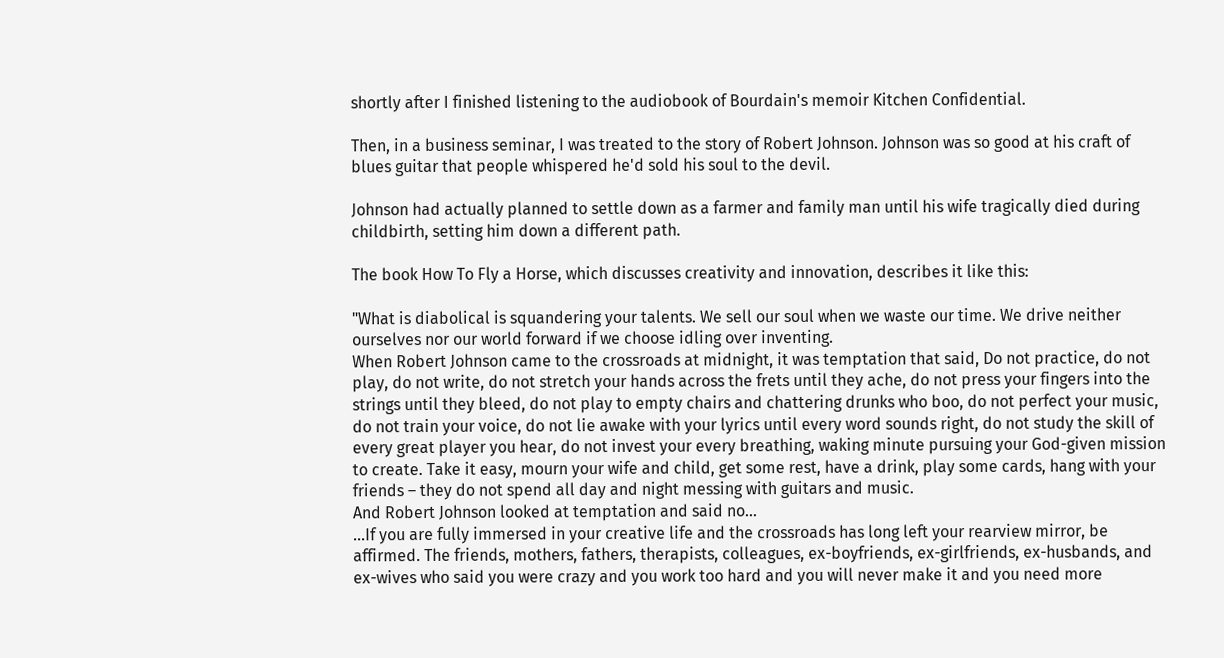shortly after I finished listening to the audiobook of Bourdain's memoir Kitchen Confidential.

Then, in a business seminar, I was treated to the story of Robert Johnson. Johnson was so good at his craft of blues guitar that people whispered he'd sold his soul to the devil.

Johnson had actually planned to settle down as a farmer and family man until his wife tragically died during childbirth, setting him down a different path.

The book How To Fly a Horse, which discusses creativity and innovation, describes it like this:

"What is diabolical is squandering your talents. We sell our soul when we waste our time. We drive neither ourselves nor our world forward if we choose idling over inventing.
When Robert Johnson came to the crossroads at midnight, it was temptation that said, Do not practice, do not play, do not write, do not stretch your hands across the frets until they ache, do not press your fingers into the strings until they bleed, do not play to empty chairs and chattering drunks who boo, do not perfect your music, do not train your voice, do not lie awake with your lyrics until every word sounds right, do not study the skill of every great player you hear, do not invest your every breathing, waking minute pursuing your God-given mission to create. Take it easy, mourn your wife and child, get some rest, have a drink, play some cards, hang with your friends – they do not spend all day and night messing with guitars and music.
And Robert Johnson looked at temptation and said no...
...If you are fully immersed in your creative life and the crossroads has long left your rearview mirror, be affirmed. The friends, mothers, fathers, therapists, colleagues, ex-boyfriends, ex-girlfriends, ex-husbands, and ex-wives who said you were crazy and you work too hard and you will never make it and you need more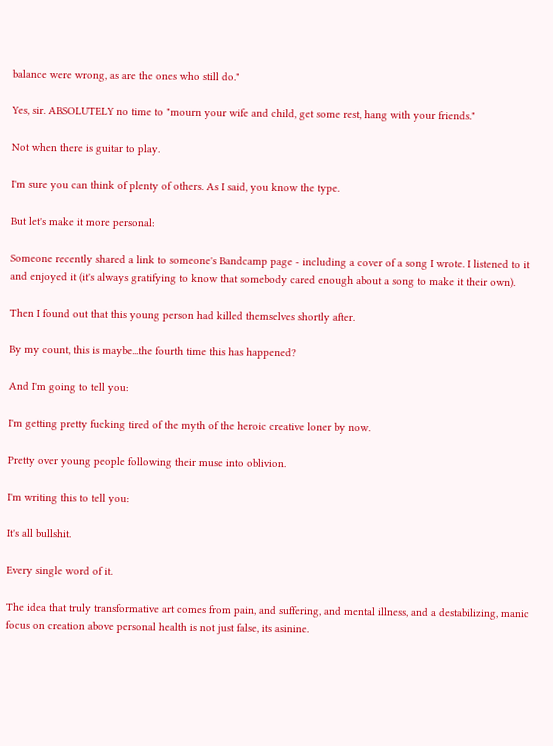balance were wrong, as are the ones who still do."

Yes, sir. ABSOLUTELY no time to "mourn your wife and child, get some rest, hang with your friends."

Not when there is guitar to play.

I'm sure you can think of plenty of others. As I said, you know the type.

But let's make it more personal:

Someone recently shared a link to someone's Bandcamp page - including a cover of a song I wrote. I listened to it and enjoyed it (it's always gratifying to know that somebody cared enough about a song to make it their own).

Then I found out that this young person had killed themselves shortly after.

By my count, this is maybe...the fourth time this has happened?

And I'm going to tell you:

I'm getting pretty fucking tired of the myth of the heroic creative loner by now.

Pretty over young people following their muse into oblivion.

I'm writing this to tell you:

It's all bullshit.

Every single word of it.

The idea that truly transformative art comes from pain, and suffering, and mental illness, and a destabilizing, manic focus on creation above personal health is not just false, its asinine.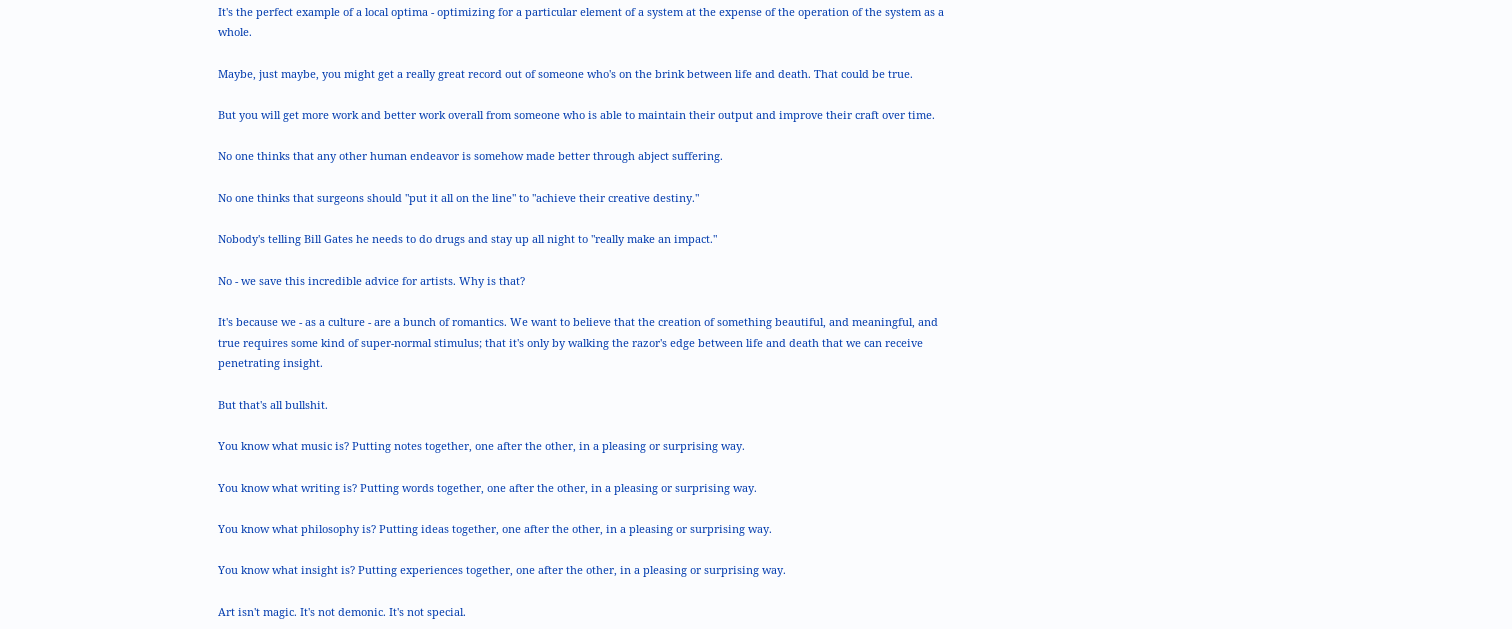It's the perfect example of a local optima - optimizing for a particular element of a system at the expense of the operation of the system as a whole.

Maybe, just maybe, you might get a really great record out of someone who's on the brink between life and death. That could be true.

But you will get more work and better work overall from someone who is able to maintain their output and improve their craft over time.

No one thinks that any other human endeavor is somehow made better through abject suffering.

No one thinks that surgeons should "put it all on the line" to "achieve their creative destiny."

Nobody's telling Bill Gates he needs to do drugs and stay up all night to "really make an impact."

No - we save this incredible advice for artists. Why is that?

It's because we - as a culture - are a bunch of romantics. We want to believe that the creation of something beautiful, and meaningful, and true requires some kind of super-normal stimulus; that it's only by walking the razor's edge between life and death that we can receive penetrating insight.

But that's all bullshit.

You know what music is? Putting notes together, one after the other, in a pleasing or surprising way.

You know what writing is? Putting words together, one after the other, in a pleasing or surprising way.

You know what philosophy is? Putting ideas together, one after the other, in a pleasing or surprising way.

You know what insight is? Putting experiences together, one after the other, in a pleasing or surprising way.

Art isn't magic. It's not demonic. It's not special.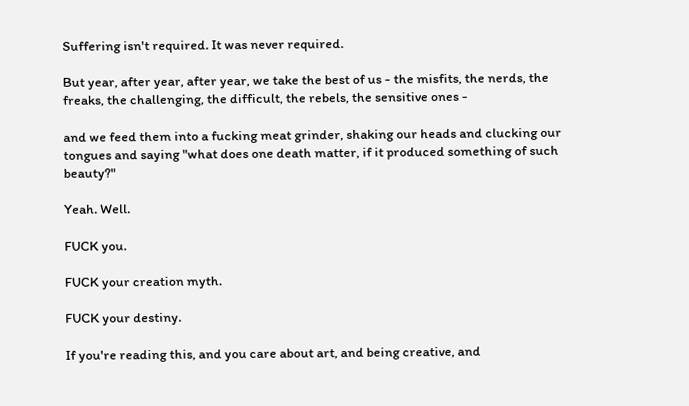Suffering isn't required. It was never required.

But year, after year, after year, we take the best of us - the misfits, the nerds, the freaks, the challenging, the difficult, the rebels, the sensitive ones -

and we feed them into a fucking meat grinder, shaking our heads and clucking our tongues and saying "what does one death matter, if it produced something of such beauty?"

Yeah. Well.

FUCK you.

FUCK your creation myth.

FUCK your destiny.

If you're reading this, and you care about art, and being creative, and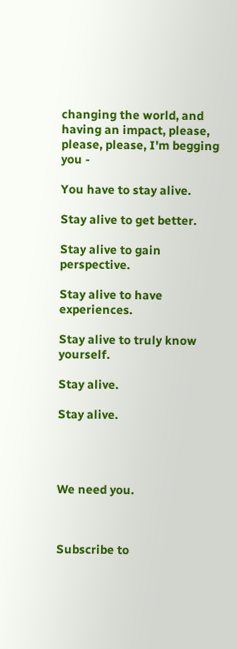changing the world, and having an impact, please, please, please, I'm begging you -

You have to stay alive.

Stay alive to get better.

Stay alive to gain perspective.

Stay alive to have experiences.

Stay alive to truly know yourself.

Stay alive.

Stay alive.




We need you.



Subscribe to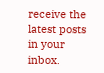receive the latest posts in your inbox.